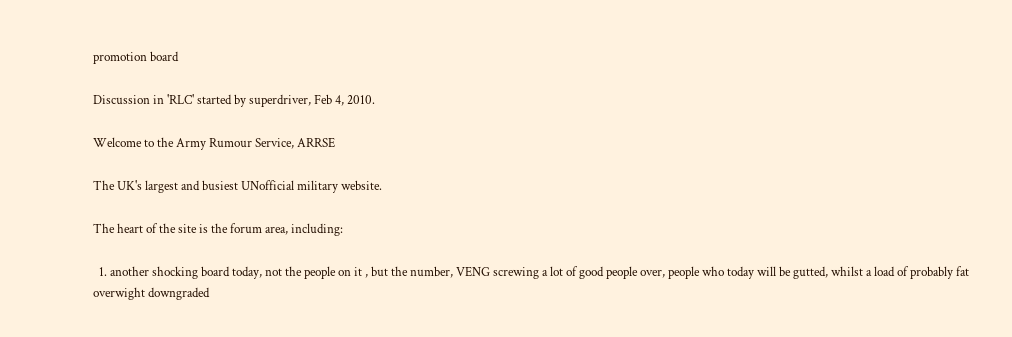promotion board

Discussion in 'RLC' started by superdriver, Feb 4, 2010.

Welcome to the Army Rumour Service, ARRSE

The UK's largest and busiest UNofficial military website.

The heart of the site is the forum area, including:

  1. another shocking board today, not the people on it , but the number, VENG screwing a lot of good people over, people who today will be gutted, whilst a load of probably fat overwight downgraded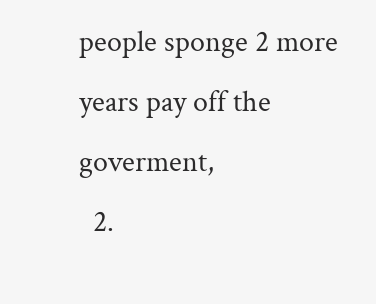people sponge 2 more years pay off the goverment,
  2.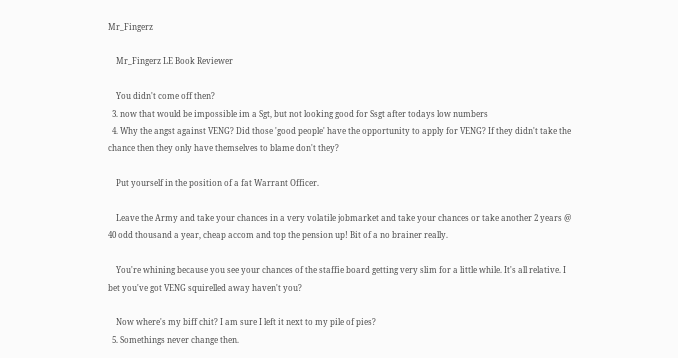Mr_Fingerz

    Mr_Fingerz LE Book Reviewer

    You didn't come off then?
  3. now that would be impossible im a Sgt, but not looking good for Ssgt after todays low numbers
  4. Why the angst against VENG? Did those 'good people' have the opportunity to apply for VENG? If they didn't take the chance then they only have themselves to blame don't they?

    Put yourself in the position of a fat Warrant Officer.

    Leave the Army and take your chances in a very volatile jobmarket and take your chances or take another 2 years @ 40 odd thousand a year, cheap accom and top the pension up! Bit of a no brainer really.

    You're whining because you see your chances of the staffie board getting very slim for a little while. It's all relative. I bet you've got VENG squirelled away haven't you?

    Now where's my biff chit? I am sure I left it next to my pile of pies?
  5. Somethings never change then.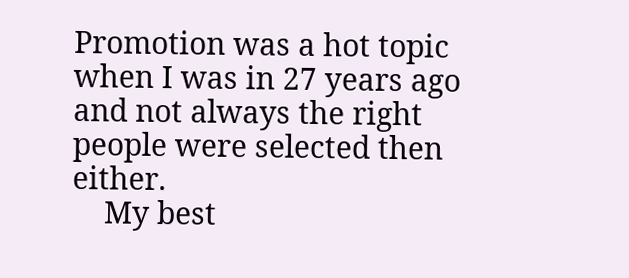Promotion was a hot topic when I was in 27 years ago and not always the right people were selected then either.
    My best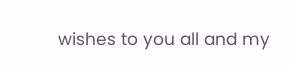wishes to you all and my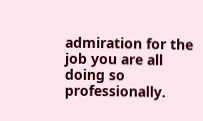admiration for the job you are all doing so professionally.